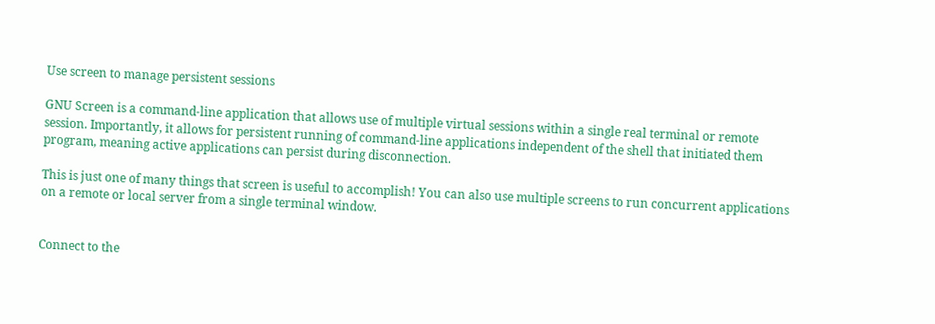Use screen to manage persistent sessions

GNU Screen is a command-line application that allows use of multiple virtual sessions within a single real terminal or remote session. Importantly, it allows for persistent running of command-line applications independent of the shell that initiated them program, meaning active applications can persist during disconnection.

This is just one of many things that screen is useful to accomplish! You can also use multiple screens to run concurrent applications on a remote or local server from a single terminal window.


Connect to the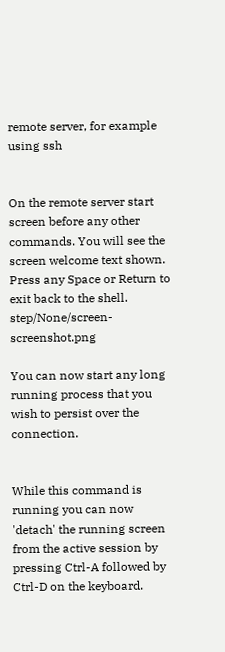remote server, for example using ssh


On the remote server start screen before any other commands. You will see the screen welcome text shown. Press any Space or Return to exit back to the shell. step/None/screen-screenshot.png

You can now start any long running process that you wish to persist over the connection.


While this command is running you can now 'detach' the running screen from the active session by pressing Ctrl-A followed by Ctrl-D on the keyboard.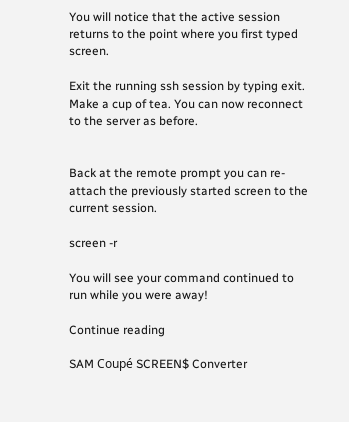You will notice that the active session returns to the point where you first typed screen.

Exit the running ssh session by typing exit. Make a cup of tea. You can now reconnect to the server as before.


Back at the remote prompt you can re-attach the previously started screen to the current session.

screen -r

You will see your command continued to run while you were away!

Continue reading

SAM Coupé SCREEN$ Converter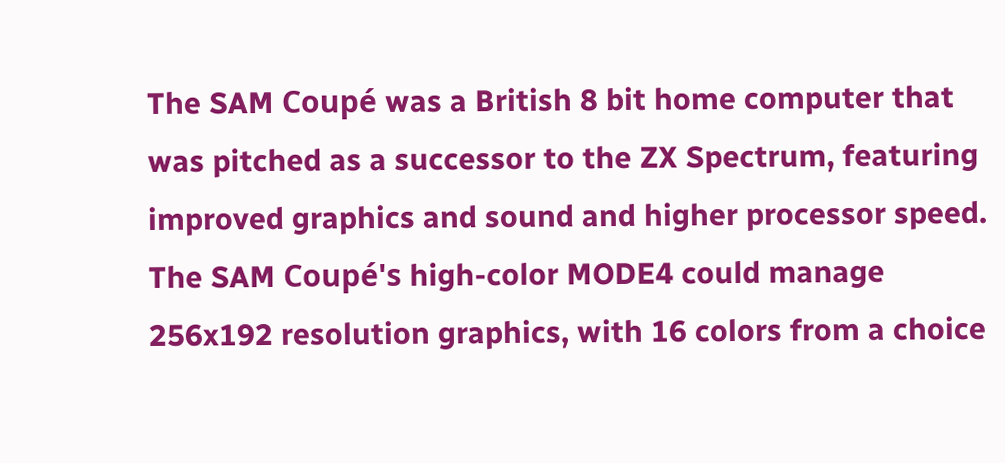The SAM Coupé was a British 8 bit home computer that was pitched as a successor to the ZX Spectrum, featuring improved graphics and sound and higher processor speed. The SAM Coupé's high-color MODE4 could manage 256x192 resolution graphics, with 16 colors from a choice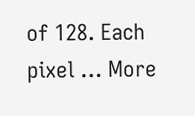of 128. Each pixel … More